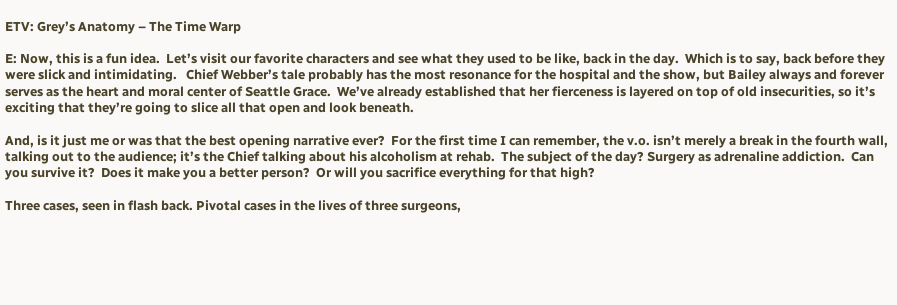ETV: Grey’s Anatomy – The Time Warp

E: Now, this is a fun idea.  Let’s visit our favorite characters and see what they used to be like, back in the day.  Which is to say, back before they were slick and intimidating.   Chief Webber’s tale probably has the most resonance for the hospital and the show, but Bailey always and forever serves as the heart and moral center of Seattle Grace.  We’ve already established that her fierceness is layered on top of old insecurities, so it’s exciting that they’re going to slice all that open and look beneath.

And, is it just me or was that the best opening narrative ever?  For the first time I can remember, the v.o. isn’t merely a break in the fourth wall, talking out to the audience; it’s the Chief talking about his alcoholism at rehab.  The subject of the day? Surgery as adrenaline addiction.  Can you survive it?  Does it make you a better person?  Or will you sacrifice everything for that high?

Three cases, seen in flash back. Pivotal cases in the lives of three surgeons,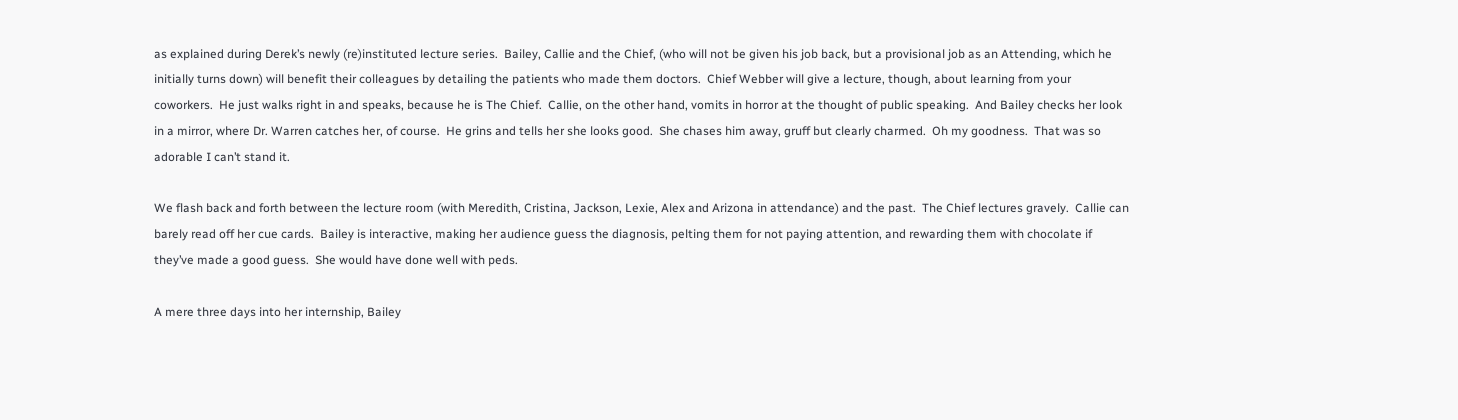as explained during Derek’s newly (re)instituted lecture series.  Bailey, Callie and the Chief, (who will not be given his job back, but a provisional job as an Attending, which he initially turns down) will benefit their colleagues by detailing the patients who made them doctors.  Chief Webber will give a lecture, though, about learning from your coworkers.  He just walks right in and speaks, because he is The Chief.  Callie, on the other hand, vomits in horror at the thought of public speaking.  And Bailey checks her look in a mirror, where Dr. Warren catches her, of course.  He grins and tells her she looks good.  She chases him away, gruff but clearly charmed.  Oh my goodness.  That was so adorable I can’t stand it.

We flash back and forth between the lecture room (with Meredith, Cristina, Jackson, Lexie, Alex and Arizona in attendance) and the past.  The Chief lectures gravely.  Callie can barely read off her cue cards.  Bailey is interactive, making her audience guess the diagnosis, pelting them for not paying attention, and rewarding them with chocolate if they’ve made a good guess.  She would have done well with peds.

A mere three days into her internship, Bailey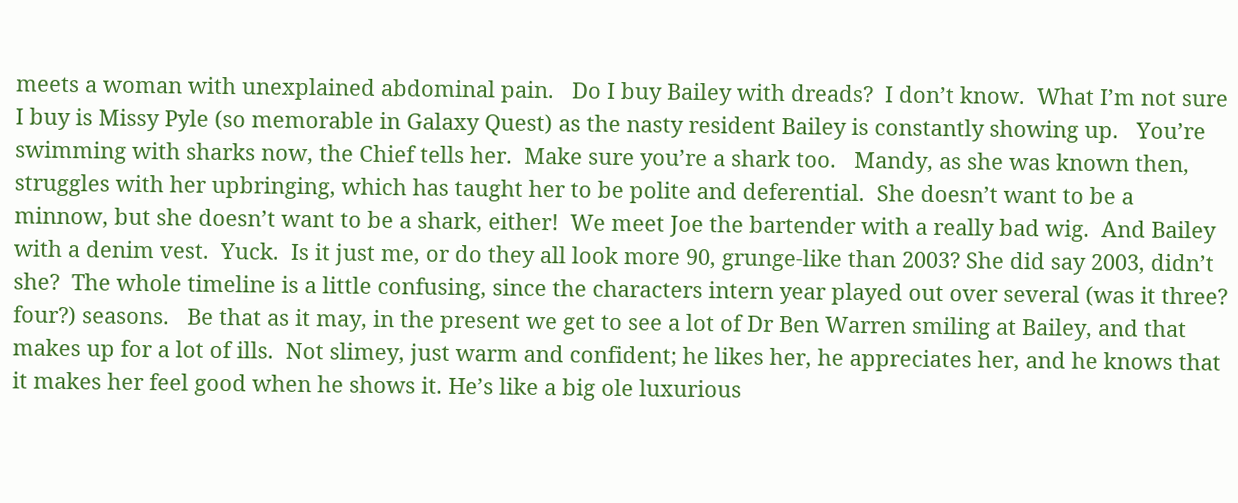meets a woman with unexplained abdominal pain.   Do I buy Bailey with dreads?  I don’t know.  What I’m not sure I buy is Missy Pyle (so memorable in Galaxy Quest) as the nasty resident Bailey is constantly showing up.   You’re swimming with sharks now, the Chief tells her.  Make sure you’re a shark too.   Mandy, as she was known then, struggles with her upbringing, which has taught her to be polite and deferential.  She doesn’t want to be a minnow, but she doesn’t want to be a shark, either!  We meet Joe the bartender with a really bad wig.  And Bailey with a denim vest.  Yuck.  Is it just me, or do they all look more 90, grunge-like than 2003? She did say 2003, didn’t she?  The whole timeline is a little confusing, since the characters intern year played out over several (was it three?  four?) seasons.   Be that as it may, in the present we get to see a lot of Dr Ben Warren smiling at Bailey, and that makes up for a lot of ills.  Not slimey, just warm and confident; he likes her, he appreciates her, and he knows that it makes her feel good when he shows it. He’s like a big ole luxurious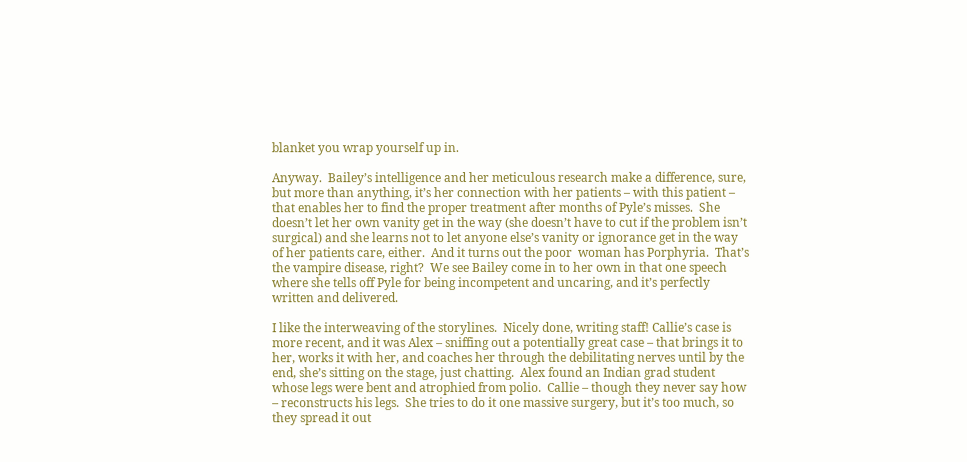blanket you wrap yourself up in.

Anyway.  Bailey’s intelligence and her meticulous research make a difference, sure, but more than anything, it’s her connection with her patients – with this patient – that enables her to find the proper treatment after months of Pyle’s misses.  She doesn’t let her own vanity get in the way (she doesn’t have to cut if the problem isn’t surgical) and she learns not to let anyone else’s vanity or ignorance get in the way of her patients care, either.  And it turns out the poor  woman has Porphyria.  That’s the vampire disease, right?  We see Bailey come in to her own in that one speech where she tells off Pyle for being incompetent and uncaring, and it’s perfectly written and delivered.

I like the interweaving of the storylines.  Nicely done, writing staff! Callie’s case is more recent, and it was Alex – sniffing out a potentially great case – that brings it to her, works it with her, and coaches her through the debilitating nerves until by the end, she’s sitting on the stage, just chatting.  Alex found an Indian grad student whose legs were bent and atrophied from polio.  Callie – though they never say how – reconstructs his legs.  She tries to do it one massive surgery, but it’s too much, so they spread it out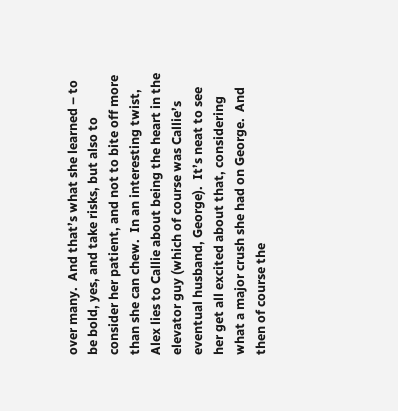over many.  And that’s what she learned – to be bold, yes, and take risks, but also to consider her patient, and not to bite off more than she can chew.  In an interesting twist, Alex lies to Callie about being the heart in the elevator guy (which of course was Callie’s eventual husband, George).  It’s neat to see her get all excited about that, considering what a major crush she had on George.  And then of course the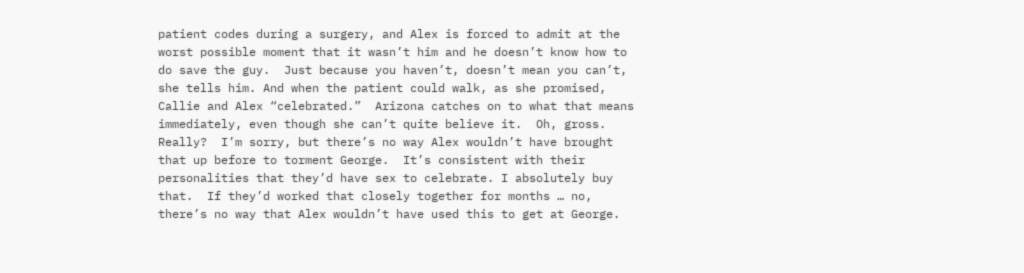patient codes during a surgery, and Alex is forced to admit at the worst possible moment that it wasn’t him and he doesn’t know how to do save the guy.  Just because you haven’t, doesn’t mean you can’t, she tells him. And when the patient could walk, as she promised, Callie and Alex “celebrated.”  Arizona catches on to what that means immediately, even though she can’t quite believe it.  Oh, gross.  Really?  I’m sorry, but there’s no way Alex wouldn’t have brought that up before to torment George.  It’s consistent with their personalities that they’d have sex to celebrate. I absolutely buy that.  If they’d worked that closely together for months … no, there’s no way that Alex wouldn’t have used this to get at George.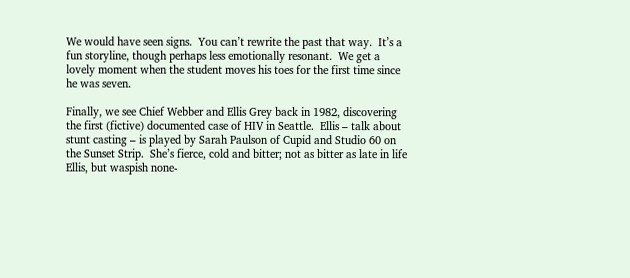We would have seen signs.  You can’t rewrite the past that way.  It’s a fun storyline, though perhaps less emotionally resonant.  We get a lovely moment when the student moves his toes for the first time since he was seven.

Finally, we see Chief Webber and Ellis Grey back in 1982, discovering the first (fictive) documented case of HIV in Seattle.  Ellis – talk about stunt casting – is played by Sarah Paulson of Cupid and Studio 60 on the Sunset Strip.  She’s fierce, cold and bitter; not as bitter as late in life Ellis, but waspish none-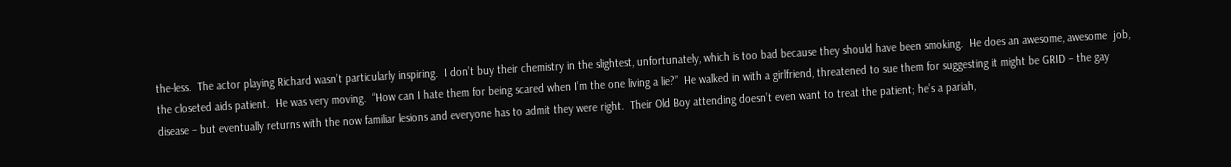the-less.  The actor playing Richard wasn’t particularly inspiring.  I don’t buy their chemistry in the slightest, unfortunately, which is too bad because they should have been smoking.  He does an awesome, awesome  job, the closeted aids patient.  He was very moving.  “How can I hate them for being scared when I’m the one living a lie?”  He walked in with a girlfriend, threatened to sue them for suggesting it might be GRID – the gay disease – but eventually returns with the now familiar lesions and everyone has to admit they were right.  Their Old Boy attending doesn’t even want to treat the patient; he’s a pariah,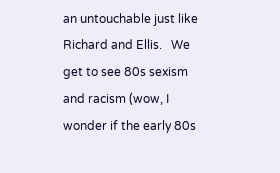an untouchable just like Richard and Ellis.   We get to see 80s sexism and racism (wow, I wonder if the early 80s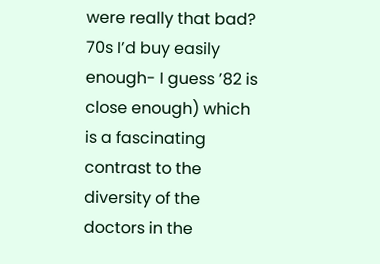were really that bad?  70s I’d buy easily enough- I guess ’82 is close enough) which is a fascinating contrast to the diversity of the doctors in the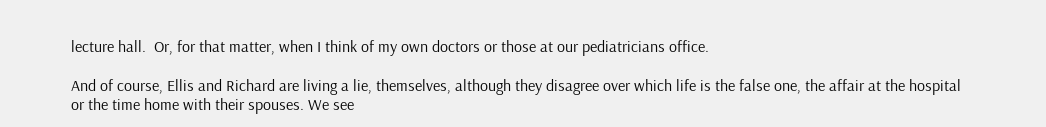lecture hall.  Or, for that matter, when I think of my own doctors or those at our pediatricians office.

And of course, Ellis and Richard are living a lie, themselves, although they disagree over which life is the false one, the affair at the hospital or the time home with their spouses. We see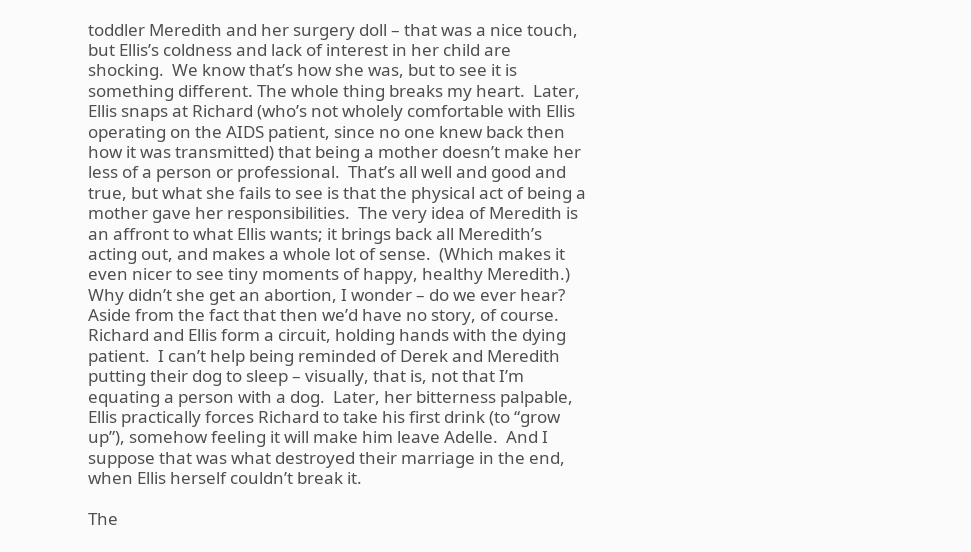toddler Meredith and her surgery doll – that was a nice touch, but Ellis’s coldness and lack of interest in her child are shocking.  We know that’s how she was, but to see it is something different. The whole thing breaks my heart.  Later, Ellis snaps at Richard (who’s not wholely comfortable with Ellis operating on the AIDS patient, since no one knew back then how it was transmitted) that being a mother doesn’t make her less of a person or professional.  That’s all well and good and true, but what she fails to see is that the physical act of being a mother gave her responsibilities.  The very idea of Meredith is an affront to what Ellis wants; it brings back all Meredith’s acting out, and makes a whole lot of sense.  (Which makes it even nicer to see tiny moments of happy, healthy Meredith.) Why didn’t she get an abortion, I wonder – do we ever hear?  Aside from the fact that then we’d have no story, of course. Richard and Ellis form a circuit, holding hands with the dying patient.  I can’t help being reminded of Derek and Meredith putting their dog to sleep – visually, that is, not that I’m equating a person with a dog.  Later, her bitterness palpable, Ellis practically forces Richard to take his first drink (to “grow up”), somehow feeling it will make him leave Adelle.  And I suppose that was what destroyed their marriage in the end, when Ellis herself couldn’t break it.

The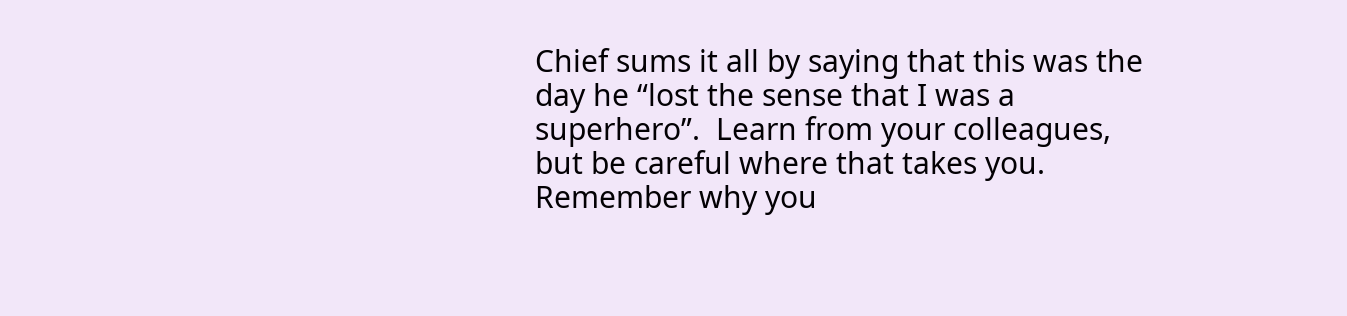Chief sums it all by saying that this was the day he “lost the sense that I was a superhero”.  Learn from your colleagues, but be careful where that takes you.  Remember why you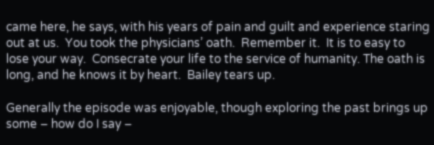came here, he says, with his years of pain and guilt and experience staring out at us.  You took the physicians’ oath.  Remember it.  It is to easy to lose your way.  Consecrate your life to the service of humanity. The oath is long, and he knows it by heart.  Bailey tears up.

Generally the episode was enjoyable, though exploring the past brings up some – how do I say –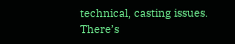technical, casting issues.  There’s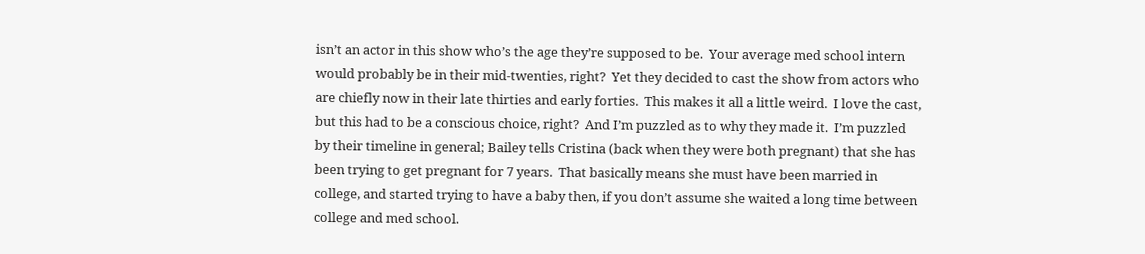isn’t an actor in this show who’s the age they’re supposed to be.  Your average med school intern would probably be in their mid-twenties, right?  Yet they decided to cast the show from actors who are chiefly now in their late thirties and early forties.  This makes it all a little weird.  I love the cast, but this had to be a conscious choice, right?  And I’m puzzled as to why they made it.  I’m puzzled by their timeline in general; Bailey tells Cristina (back when they were both pregnant) that she has been trying to get pregnant for 7 years.  That basically means she must have been married in college, and started trying to have a baby then, if you don’t assume she waited a long time between college and med school.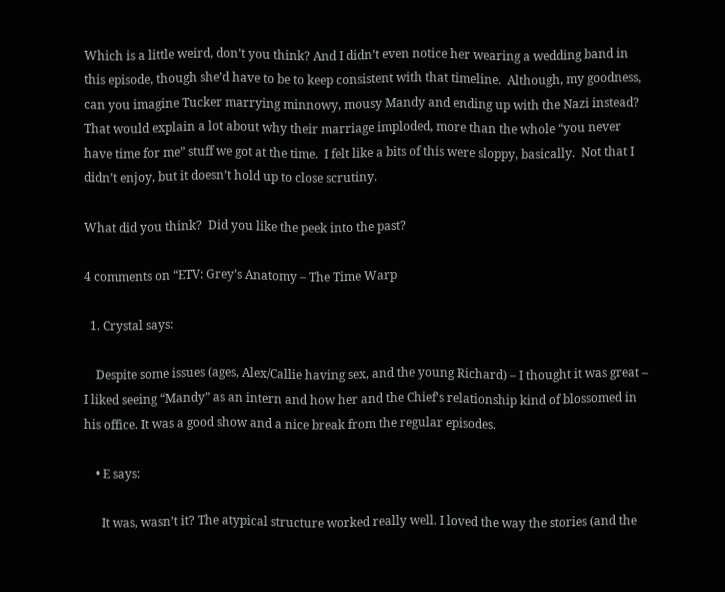Which is a little weird, don’t you think? And I didn’t even notice her wearing a wedding band in this episode, though she’d have to be to keep consistent with that timeline.  Although, my goodness, can you imagine Tucker marrying minnowy, mousy Mandy and ending up with the Nazi instead?  That would explain a lot about why their marriage imploded, more than the whole “you never have time for me” stuff we got at the time.  I felt like a bits of this were sloppy, basically.  Not that I didn’t enjoy, but it doesn’t hold up to close scrutiny.

What did you think?  Did you like the peek into the past?

4 comments on “ETV: Grey’s Anatomy – The Time Warp

  1. Crystal says:

    Despite some issues (ages, Alex/Callie having sex, and the young Richard) – I thought it was great – I liked seeing “Mandy” as an intern and how her and the Chief’s relationship kind of blossomed in his office. It was a good show and a nice break from the regular episodes.

    • E says:

      It was, wasn’t it? The atypical structure worked really well. I loved the way the stories (and the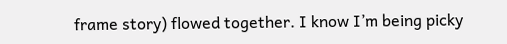frame story) flowed together. I know I’m being picky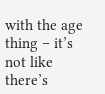with the age thing – it’s not like there’s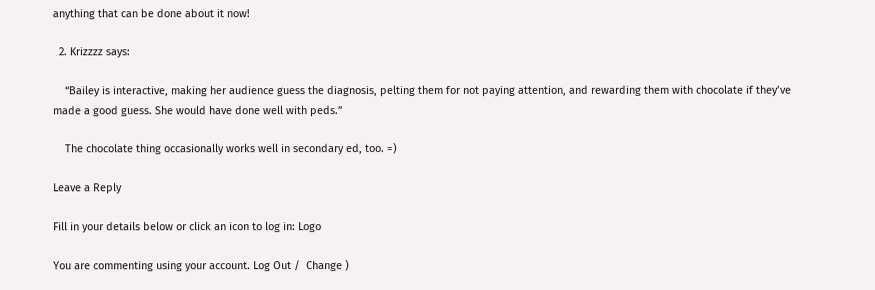anything that can be done about it now!

  2. Krizzzz says:

    “Bailey is interactive, making her audience guess the diagnosis, pelting them for not paying attention, and rewarding them with chocolate if they’ve made a good guess. She would have done well with peds.”

    The chocolate thing occasionally works well in secondary ed, too. =)

Leave a Reply

Fill in your details below or click an icon to log in: Logo

You are commenting using your account. Log Out /  Change )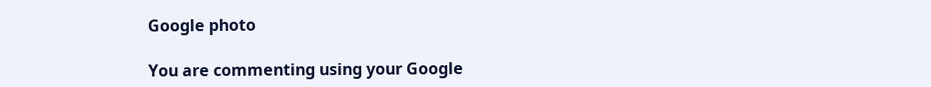Google photo

You are commenting using your Google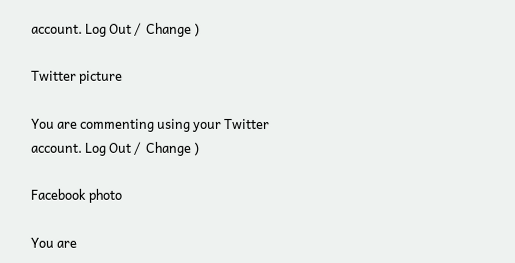account. Log Out /  Change )

Twitter picture

You are commenting using your Twitter account. Log Out /  Change )

Facebook photo

You are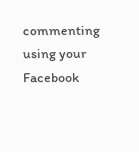commenting using your Facebook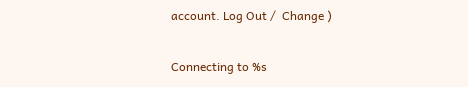account. Log Out /  Change )

Connecting to %s